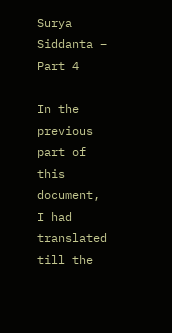Surya Siddanta – Part 4

In the previous part of this document, I had translated till the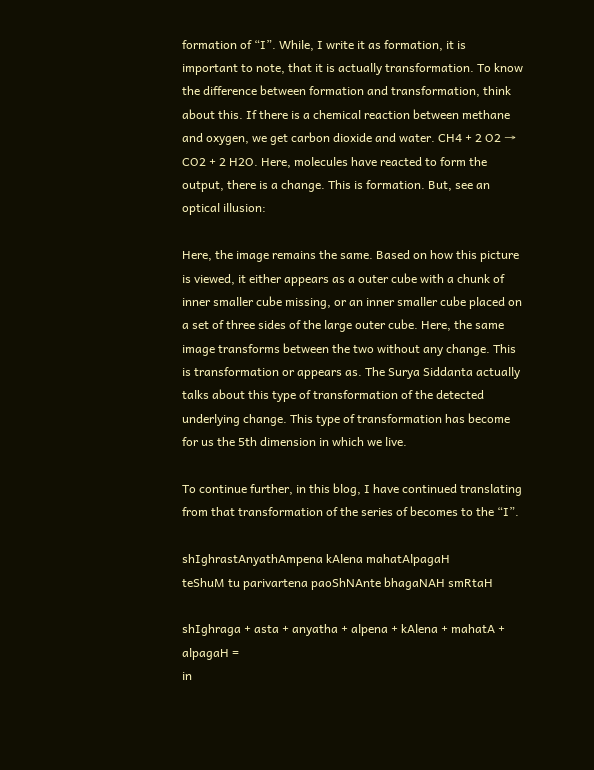formation of “I”. While, I write it as formation, it is important to note, that it is actually transformation. To know the difference between formation and transformation, think about this. If there is a chemical reaction between methane and oxygen, we get carbon dioxide and water. CH4 + 2 O2 → CO2 + 2 H2O. Here, molecules have reacted to form the output, there is a change. This is formation. But, see an optical illusion:

Here, the image remains the same. Based on how this picture is viewed, it either appears as a outer cube with a chunk of inner smaller cube missing, or an inner smaller cube placed on a set of three sides of the large outer cube. Here, the same image transforms between the two without any change. This is transformation or appears as. The Surya Siddanta actually talks about this type of transformation of the detected underlying change. This type of transformation has become for us the 5th dimension in which we live.

To continue further, in this blog, I have continued translating from that transformation of the series of becomes to the “I”.

shIghrastAnyathAmpena kAlena mahatAlpagaH
teShuM tu parivartena paoShNAnte bhagaNAH smRtaH

shIghraga + asta + anyatha + alpena + kAlena + mahatA + alpagaH =
in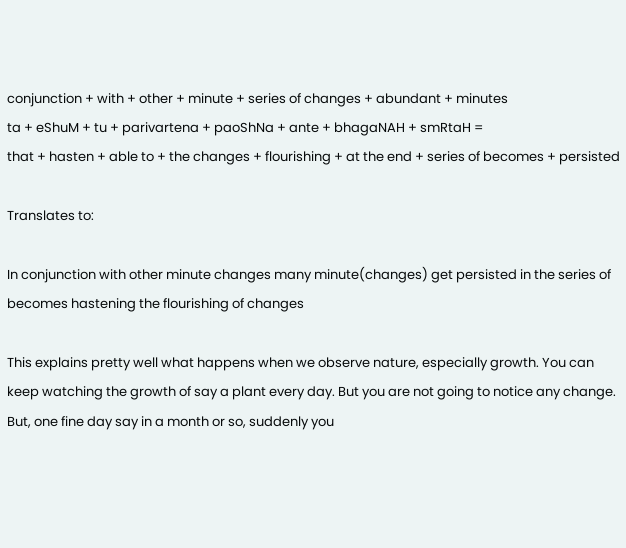conjunction + with + other + minute + series of changes + abundant + minutes
ta + eShuM + tu + parivartena + paoShNa + ante + bhagaNAH + smRtaH =
that + hasten + able to + the changes + flourishing + at the end + series of becomes + persisted

Translates to:

In conjunction with other minute changes many minute(changes) get persisted in the series of becomes hastening the flourishing of changes

This explains pretty well what happens when we observe nature, especially growth. You can keep watching the growth of say a plant every day. But you are not going to notice any change. But, one fine day say in a month or so, suddenly you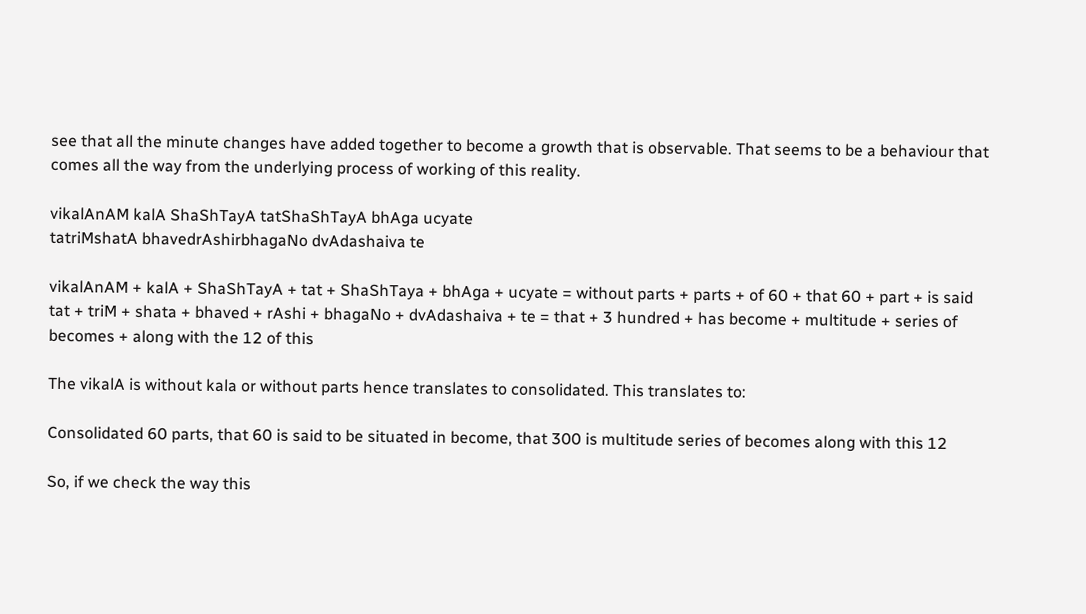see that all the minute changes have added together to become a growth that is observable. That seems to be a behaviour that comes all the way from the underlying process of working of this reality.

vikalAnAM kalA ShaShTayA tatShaShTayA bhAga ucyate
tatriMshatA bhavedrAshirbhagaNo dvAdashaiva te

vikalAnAM + kalA + ShaShTayA + tat + ShaShTaya + bhAga + ucyate = without parts + parts + of 60 + that 60 + part + is said
tat + triM + shata + bhaved + rAshi + bhagaNo + dvAdashaiva + te = that + 3 hundred + has become + multitude + series of becomes + along with the 12 of this

The vikalA is without kala or without parts hence translates to consolidated. This translates to:

Consolidated 60 parts, that 60 is said to be situated in become, that 300 is multitude series of becomes along with this 12

So, if we check the way this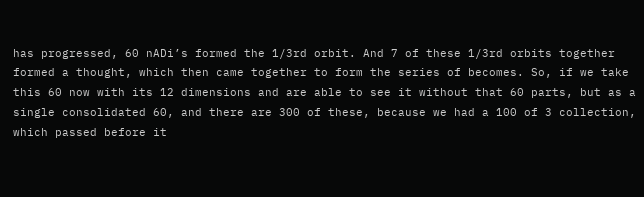has progressed, 60 nADi’s formed the 1/3rd orbit. And 7 of these 1/3rd orbits together formed a thought, which then came together to form the series of becomes. So, if we take this 60 now with its 12 dimensions and are able to see it without that 60 parts, but as a single consolidated 60, and there are 300 of these, because we had a 100 of 3 collection, which passed before it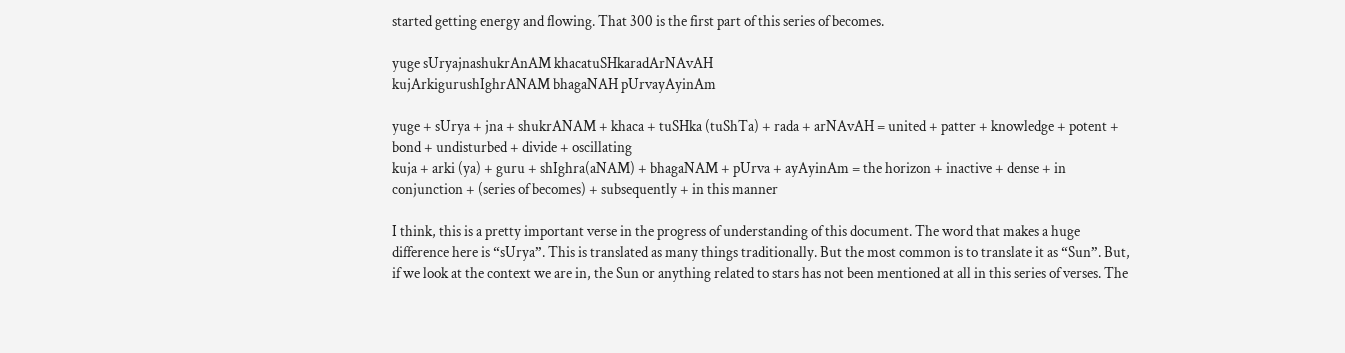started getting energy and flowing. That 300 is the first part of this series of becomes.

yuge sUryajnashukrAnAM khacatuSHkaradArNAvAH
kujArkigurushIghrANAM bhagaNAH pUrvayAyinAm

yuge + sUrya + jna + shukrANAM + khaca + tuSHka (tuShTa) + rada + arNAvAH = united + patter + knowledge + potent + bond + undisturbed + divide + oscillating
kuja + arki (ya) + guru + shIghra(aNAM) + bhagaNAM + pUrva + ayAyinAm = the horizon + inactive + dense + in conjunction + (series of becomes) + subsequently + in this manner

I think, this is a pretty important verse in the progress of understanding of this document. The word that makes a huge difference here is “sUrya”. This is translated as many things traditionally. But the most common is to translate it as “Sun”. But, if we look at the context we are in, the Sun or anything related to stars has not been mentioned at all in this series of verses. The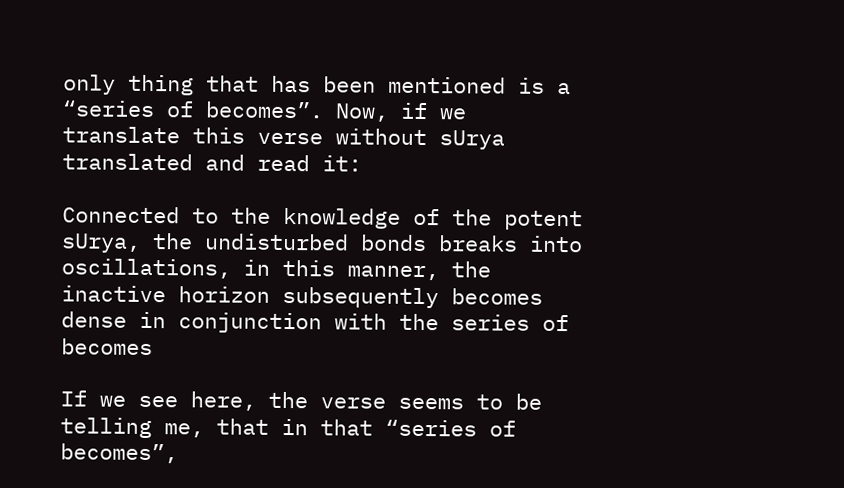only thing that has been mentioned is a “series of becomes”. Now, if we translate this verse without sUrya translated and read it:

Connected to the knowledge of the potent sUrya, the undisturbed bonds breaks into oscillations, in this manner, the inactive horizon subsequently becomes dense in conjunction with the series of becomes

If we see here, the verse seems to be telling me, that in that “series of becomes”,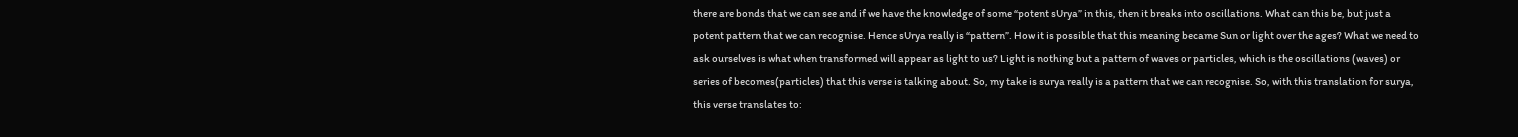there are bonds that we can see and if we have the knowledge of some “potent sUrya” in this, then it breaks into oscillations. What can this be, but just a potent pattern that we can recognise. Hence sUrya really is “pattern”. How it is possible that this meaning became Sun or light over the ages? What we need to ask ourselves is what when transformed will appear as light to us? Light is nothing but a pattern of waves or particles, which is the oscillations (waves) or series of becomes(particles) that this verse is talking about. So, my take is surya really is a pattern that we can recognise. So, with this translation for surya, this verse translates to: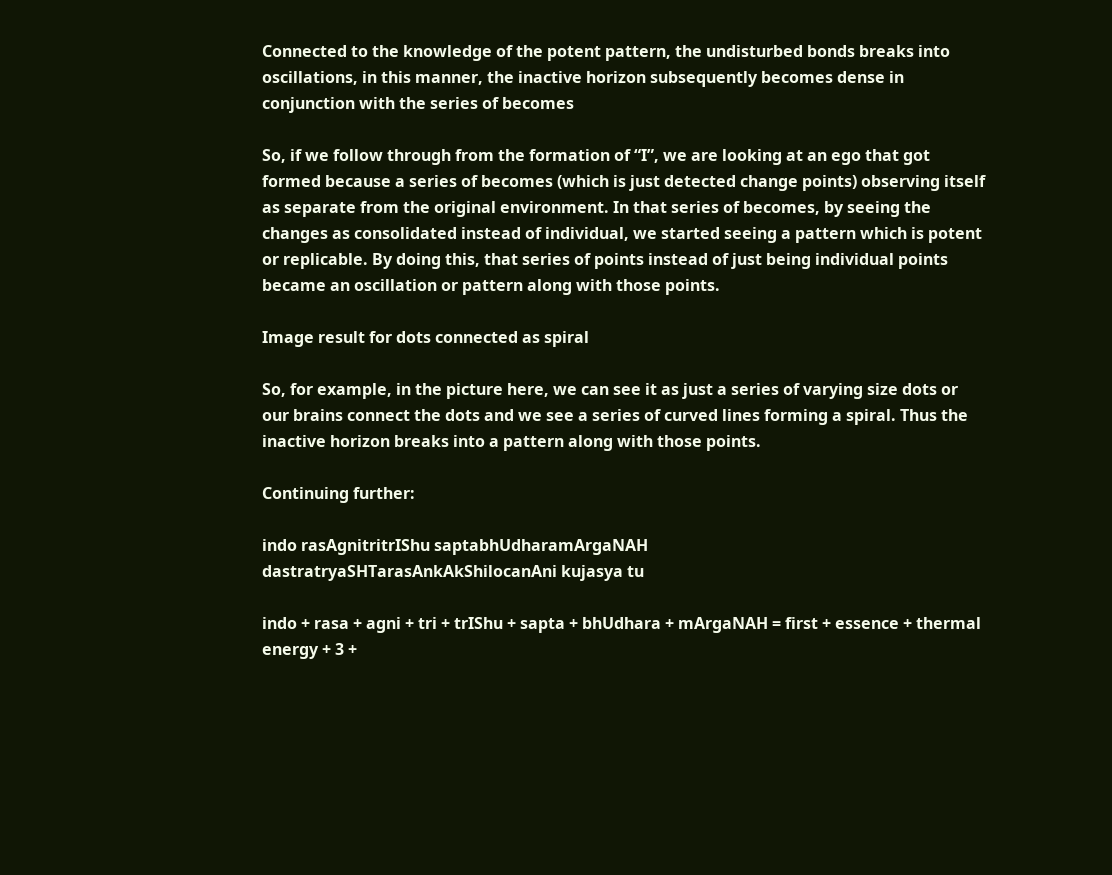Connected to the knowledge of the potent pattern, the undisturbed bonds breaks into oscillations, in this manner, the inactive horizon subsequently becomes dense in conjunction with the series of becomes

So, if we follow through from the formation of “I”, we are looking at an ego that got formed because a series of becomes (which is just detected change points) observing itself as separate from the original environment. In that series of becomes, by seeing the changes as consolidated instead of individual, we started seeing a pattern which is potent or replicable. By doing this, that series of points instead of just being individual points became an oscillation or pattern along with those points.

Image result for dots connected as spiral

So, for example, in the picture here, we can see it as just a series of varying size dots or our brains connect the dots and we see a series of curved lines forming a spiral. Thus the inactive horizon breaks into a pattern along with those points.

Continuing further:

indo rasAgnitritrIShu saptabhUdharamArgaNAH
dastratryaSHTarasAnkAkShilocanAni kujasya tu

indo + rasa + agni + tri + trIShu + sapta + bhUdhara + mArgaNAH = first + essence + thermal energy + 3 +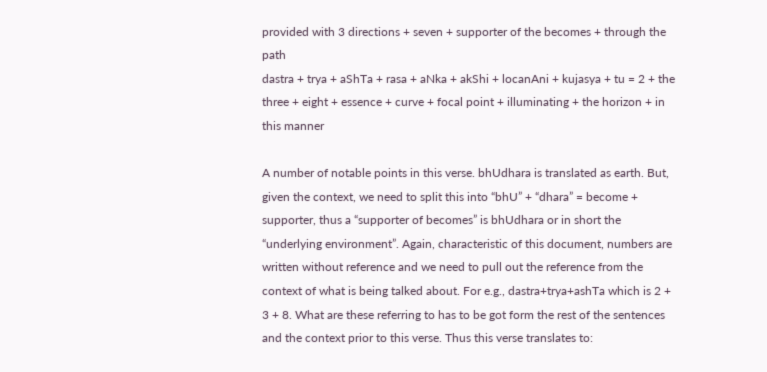provided with 3 directions + seven + supporter of the becomes + through the path
dastra + trya + aShTa + rasa + aNka + akShi + locanAni + kujasya + tu = 2 + the three + eight + essence + curve + focal point + illuminating + the horizon + in this manner

A number of notable points in this verse. bhUdhara is translated as earth. But, given the context, we need to split this into “bhU” + “dhara” = become + supporter, thus a “supporter of becomes” is bhUdhara or in short the “underlying environment”. Again, characteristic of this document, numbers are written without reference and we need to pull out the reference from the context of what is being talked about. For e.g., dastra+trya+ashTa which is 2 + 3 + 8. What are these referring to has to be got form the rest of the sentences and the context prior to this verse. Thus this verse translates to: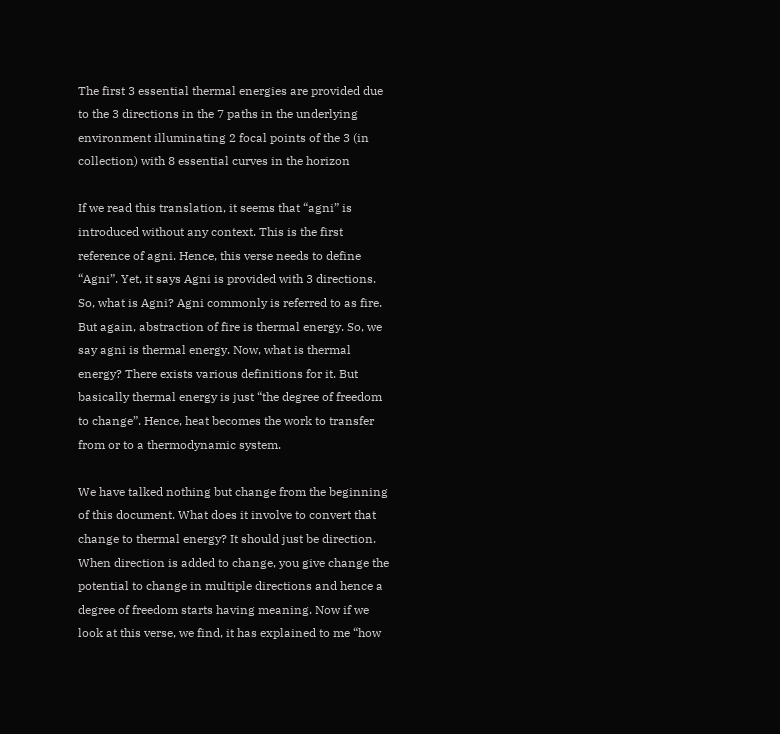The first 3 essential thermal energies are provided due to the 3 directions in the 7 paths in the underlying environment illuminating 2 focal points of the 3 (in collection) with 8 essential curves in the horizon

If we read this translation, it seems that “agni” is introduced without any context. This is the first reference of agni. Hence, this verse needs to define “Agni”. Yet, it says Agni is provided with 3 directions. So, what is Agni? Agni commonly is referred to as fire. But again, abstraction of fire is thermal energy. So, we say agni is thermal energy. Now, what is thermal energy? There exists various definitions for it. But basically thermal energy is just “the degree of freedom to change”. Hence, heat becomes the work to transfer from or to a thermodynamic system.

We have talked nothing but change from the beginning of this document. What does it involve to convert that change to thermal energy? It should just be direction. When direction is added to change, you give change the potential to change in multiple directions and hence a degree of freedom starts having meaning. Now if we look at this verse, we find, it has explained to me “how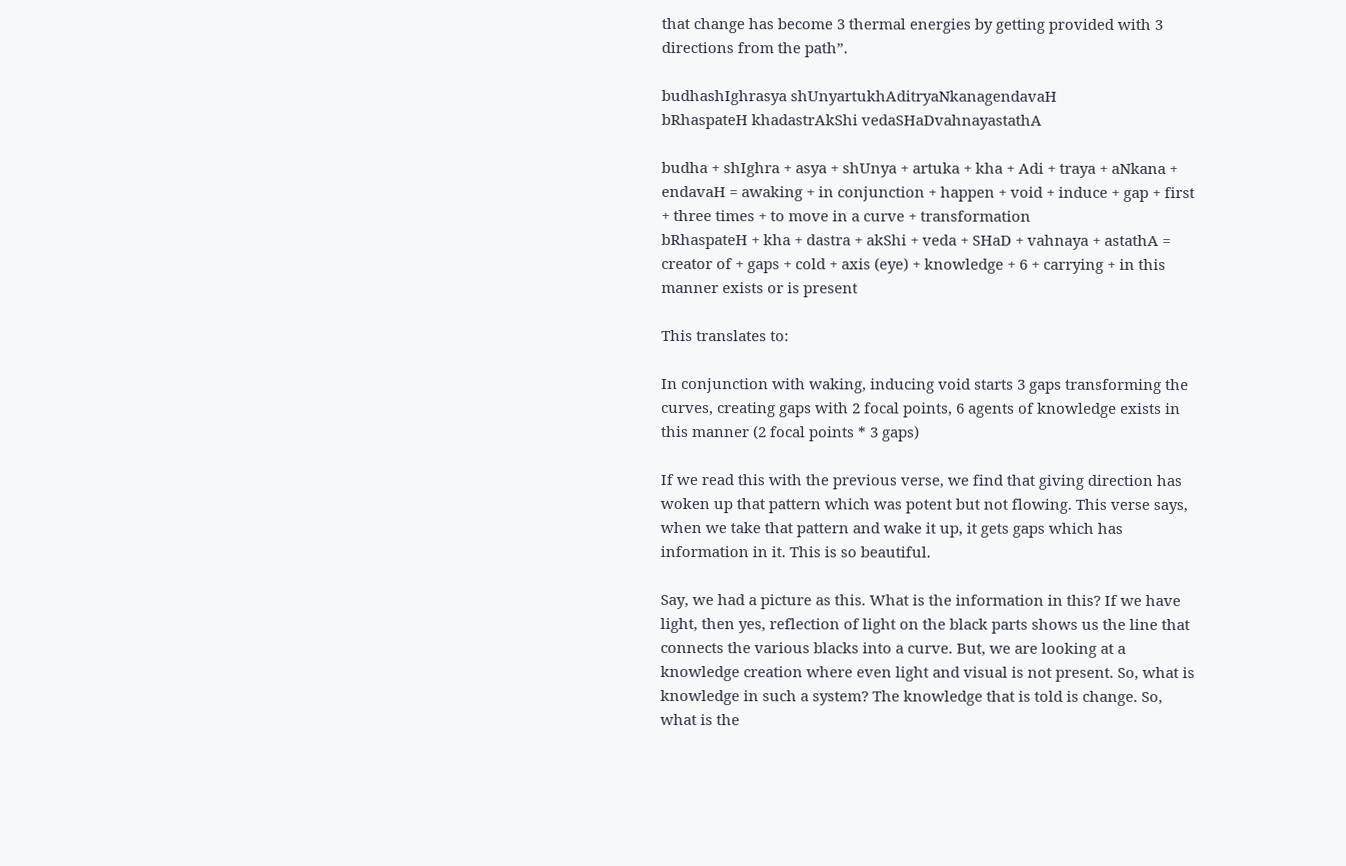that change has become 3 thermal energies by getting provided with 3 directions from the path”.

budhashIghrasya shUnyartukhAditryaNkanagendavaH
bRhaspateH khadastrAkShi vedaSHaDvahnayastathA

budha + shIghra + asya + shUnya + artuka + kha + Adi + traya + aNkana + endavaH = awaking + in conjunction + happen + void + induce + gap + first + three times + to move in a curve + transformation
bRhaspateH + kha + dastra + akShi + veda + SHaD + vahnaya + astathA = creator of + gaps + cold + axis (eye) + knowledge + 6 + carrying + in this manner exists or is present

This translates to:

In conjunction with waking, inducing void starts 3 gaps transforming the curves, creating gaps with 2 focal points, 6 agents of knowledge exists in this manner (2 focal points * 3 gaps)

If we read this with the previous verse, we find that giving direction has woken up that pattern which was potent but not flowing. This verse says, when we take that pattern and wake it up, it gets gaps which has information in it. This is so beautiful.

Say, we had a picture as this. What is the information in this? If we have light, then yes, reflection of light on the black parts shows us the line that connects the various blacks into a curve. But, we are looking at a knowledge creation where even light and visual is not present. So, what is knowledge in such a system? The knowledge that is told is change. So, what is the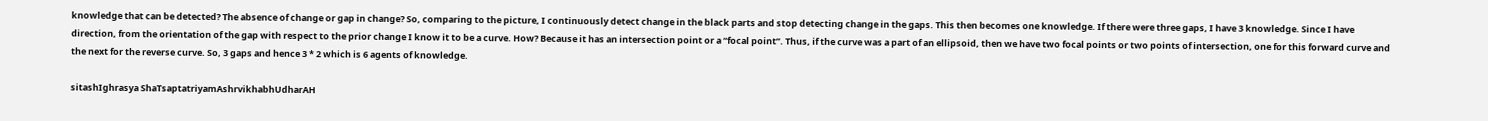knowledge that can be detected? The absence of change or gap in change? So, comparing to the picture, I continuously detect change in the black parts and stop detecting change in the gaps. This then becomes one knowledge. If there were three gaps, I have 3 knowledge. Since I have direction, from the orientation of the gap with respect to the prior change I know it to be a curve. How? Because it has an intersection point or a “focal point”. Thus, if the curve was a part of an ellipsoid, then we have two focal points or two points of intersection, one for this forward curve and the next for the reverse curve. So, 3 gaps and hence 3 * 2 which is 6 agents of knowledge.

sitashIghrasya ShaTsaptatriyamAshrvikhabhUdharAH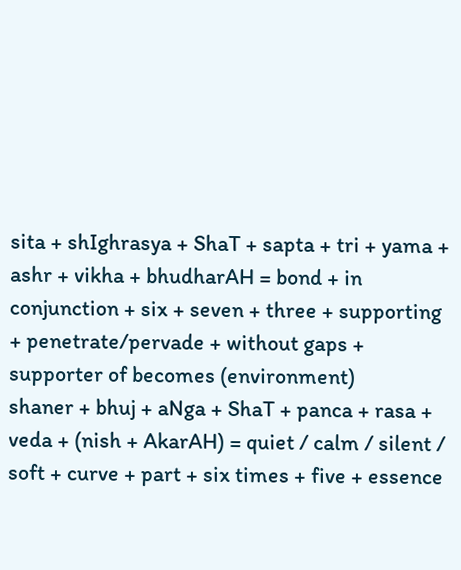sita + shIghrasya + ShaT + sapta + tri + yama + ashr + vikha + bhudharAH = bond + in conjunction + six + seven + three + supporting + penetrate/pervade + without gaps + supporter of becomes (environment)
shaner + bhuj + aNga + ShaT + panca + rasa + veda + (nish + AkarAH) = quiet / calm / silent / soft + curve + part + six times + five + essence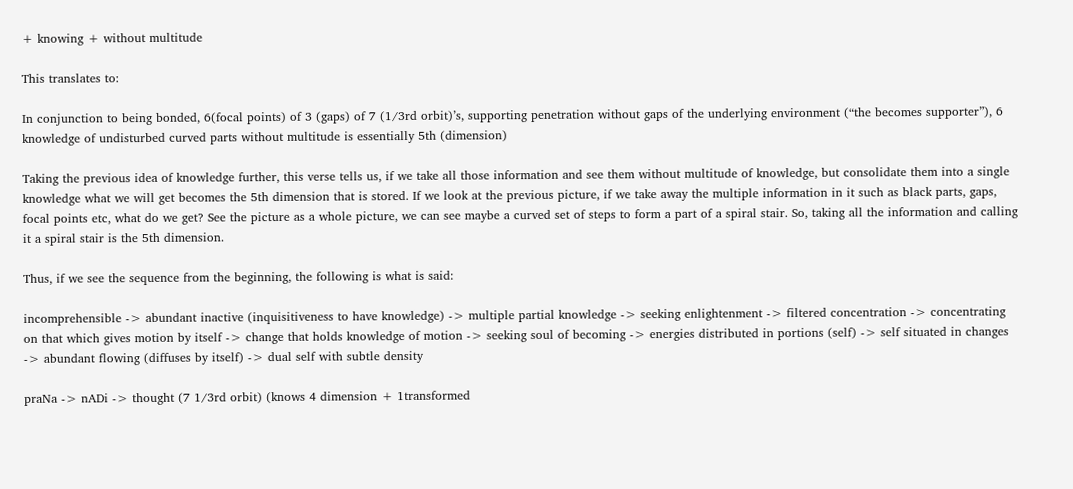+ knowing + without multitude

This translates to:

In conjunction to being bonded, 6(focal points) of 3 (gaps) of 7 (1/3rd orbit)’s, supporting penetration without gaps of the underlying environment (“the becomes supporter”), 6 knowledge of undisturbed curved parts without multitude is essentially 5th (dimension)

Taking the previous idea of knowledge further, this verse tells us, if we take all those information and see them without multitude of knowledge, but consolidate them into a single knowledge what we will get becomes the 5th dimension that is stored. If we look at the previous picture, if we take away the multiple information in it such as black parts, gaps, focal points etc, what do we get? See the picture as a whole picture, we can see maybe a curved set of steps to form a part of a spiral stair. So, taking all the information and calling it a spiral stair is the 5th dimension.

Thus, if we see the sequence from the beginning, the following is what is said:

incomprehensible -> abundant inactive (inquisitiveness to have knowledge) -> multiple partial knowledge -> seeking enlightenment -> filtered concentration -> concentrating on that which gives motion by itself -> change that holds knowledge of motion -> seeking soul of becoming -> energies distributed in portions (self) -> self situated in changes -> abundant flowing (diffuses by itself) -> dual self with subtle density

praNa -> nADi -> thought (7 1/3rd orbit) (knows 4 dimension + 1transformed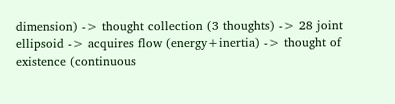dimension) -> thought collection (3 thoughts) -> 28 joint ellipsoid -> acquires flow (energy+inertia) -> thought of existence (continuous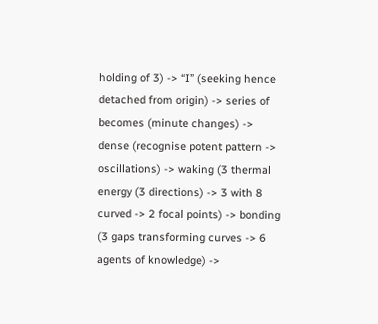holding of 3) -> “I” (seeking hence detached from origin) -> series of becomes (minute changes) -> dense (recognise potent pattern -> oscillations) -> waking (3 thermal energy (3 directions) -> 3 with 8 curved -> 2 focal points) -> bonding (3 gaps transforming curves -> 6 agents of knowledge) ->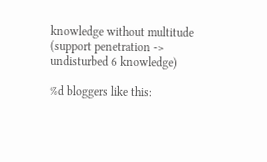knowledge without multitude (support penetration -> undisturbed 6 knowledge)

%d bloggers like this: